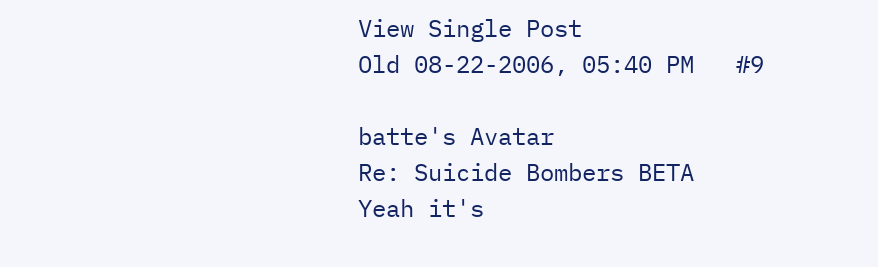View Single Post
Old 08-22-2006, 05:40 PM   #9

batte's Avatar
Re: Suicide Bombers BETA
Yeah it's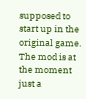supposed to start up in the original game. The mod is at the moment just a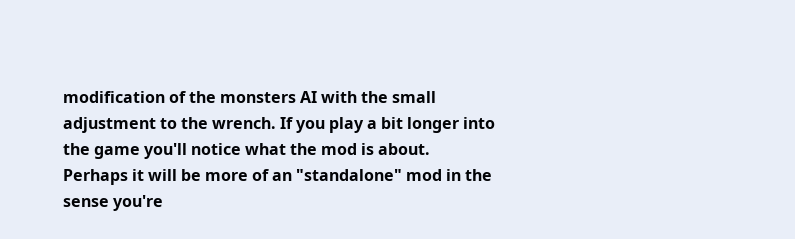modification of the monsters AI with the small adjustment to the wrench. If you play a bit longer into the game you'll notice what the mod is about.
Perhaps it will be more of an "standalone" mod in the sense you're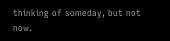thinking of someday, but not now.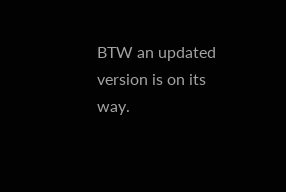BTW an updated version is on its way.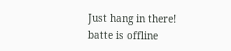Just hang in there!
batte is offline